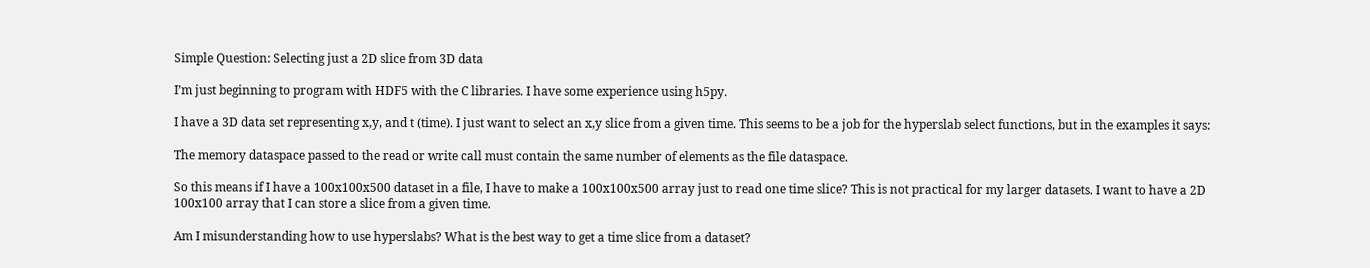Simple Question: Selecting just a 2D slice from 3D data

I’m just beginning to program with HDF5 with the C libraries. I have some experience using h5py.

I have a 3D data set representing x,y, and t (time). I just want to select an x,y slice from a given time. This seems to be a job for the hyperslab select functions, but in the examples it says:

The memory dataspace passed to the read or write call must contain the same number of elements as the file dataspace.

So this means if I have a 100x100x500 dataset in a file, I have to make a 100x100x500 array just to read one time slice? This is not practical for my larger datasets. I want to have a 2D 100x100 array that I can store a slice from a given time.

Am I misunderstanding how to use hyperslabs? What is the best way to get a time slice from a dataset?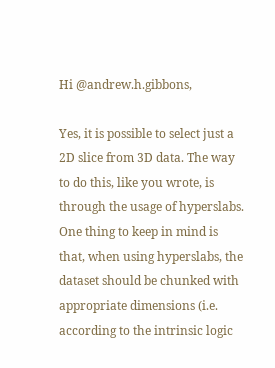Hi @andrew.h.gibbons,

Yes, it is possible to select just a 2D slice from 3D data. The way to do this, like you wrote, is through the usage of hyperslabs. One thing to keep in mind is that, when using hyperslabs, the dataset should be chunked with appropriate dimensions (i.e. according to the intrinsic logic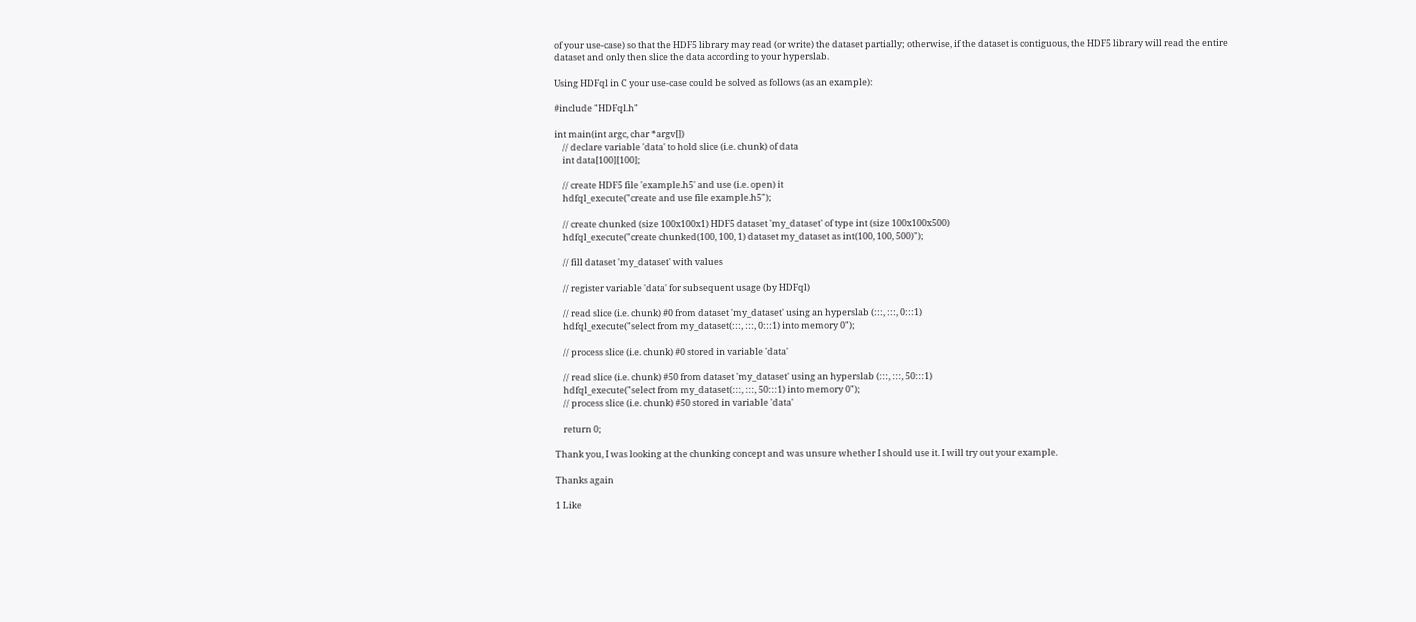of your use-case) so that the HDF5 library may read (or write) the dataset partially; otherwise, if the dataset is contiguous, the HDF5 library will read the entire dataset and only then slice the data according to your hyperslab.

Using HDFql in C your use-case could be solved as follows (as an example):

#include "HDFql.h"

int main(int argc, char *argv[])
    // declare variable 'data' to hold slice (i.e. chunk) of data
    int data[100][100];

    // create HDF5 file 'example.h5' and use (i.e. open) it
    hdfql_execute("create and use file example.h5");

    // create chunked (size 100x100x1) HDF5 dataset 'my_dataset' of type int (size 100x100x500)
    hdfql_execute("create chunked(100, 100, 1) dataset my_dataset as int(100, 100, 500)");

    // fill dataset 'my_dataset' with values

    // register variable 'data' for subsequent usage (by HDFql)

    // read slice (i.e. chunk) #0 from dataset 'my_dataset' using an hyperslab (:::, :::, 0:::1)
    hdfql_execute("select from my_dataset(:::, :::, 0:::1) into memory 0");

    // process slice (i.e. chunk) #0 stored in variable 'data'

    // read slice (i.e. chunk) #50 from dataset 'my_dataset' using an hyperslab (:::, :::, 50:::1)
    hdfql_execute("select from my_dataset(:::, :::, 50:::1) into memory 0");
    // process slice (i.e. chunk) #50 stored in variable 'data'

    return 0;

Thank you, I was looking at the chunking concept and was unsure whether I should use it. I will try out your example.

Thanks again

1 Like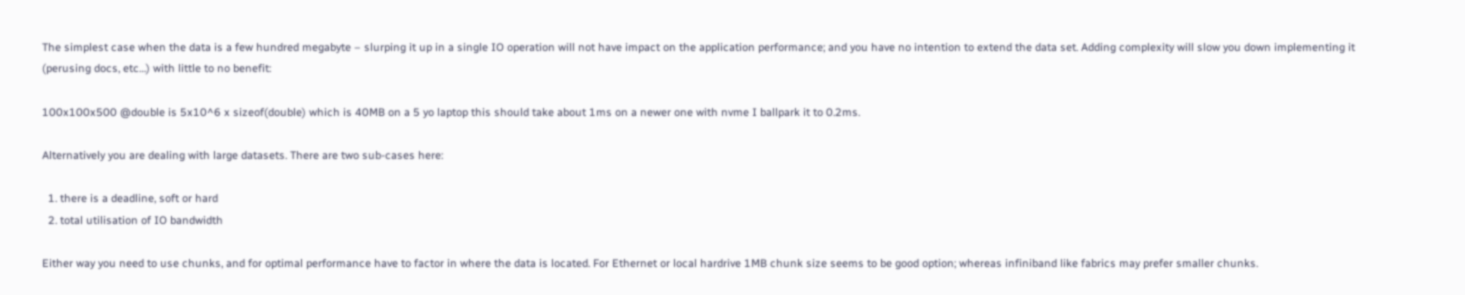The simplest case when the data is a few hundred megabyte – slurping it up in a single IO operation will not have impact on the application performance; and you have no intention to extend the data set. Adding complexity will slow you down implementing it (perusing docs, etc…) with little to no benefit:

100x100x500 @double is 5x10^6 x sizeof(double) which is 40MB on a 5 yo laptop this should take about 1ms on a newer one with nvme I ballpark it to 0.2ms.

Alternatively you are dealing with large datasets. There are two sub-cases here:

  1. there is a deadline, soft or hard
  2. total utilisation of IO bandwidth

Either way you need to use chunks, and for optimal performance have to factor in where the data is located. For Ethernet or local hardrive 1MB chunk size seems to be good option; whereas infiniband like fabrics may prefer smaller chunks.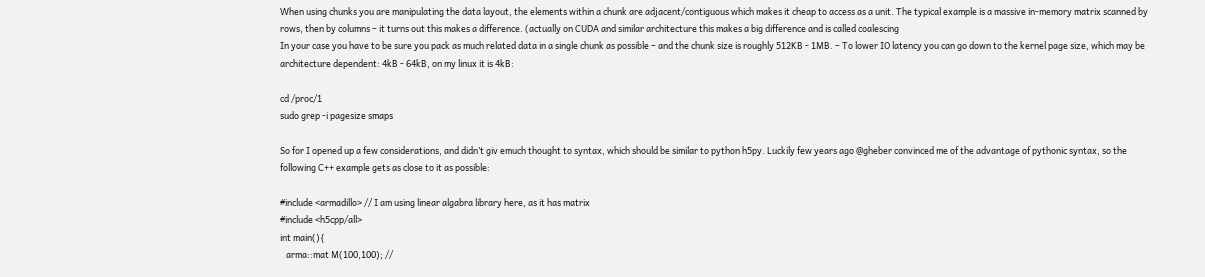When using chunks you are manipulating the data layout, the elements within a chunk are adjacent/contiguous which makes it cheap to access as a unit. The typical example is a massive in-memory matrix scanned by rows, then by columns – it turns out this makes a difference. (actually on CUDA and similar architecture this makes a big difference and is called coalescing
In your case you have to be sure you pack as much related data in a single chunk as possible – and the chunk size is roughly 512KB - 1MB. – To lower IO latency you can go down to the kernel page size, which may be architecture dependent: 4kB - 64kB, on my linux it is 4kB:

cd /proc/1
sudo grep -i pagesize smaps

So for I opened up a few considerations, and didn’t giv emuch thought to syntax, which should be similar to python h5py. Luckily few years ago @gheber convinced me of the advantage of pythonic syntax, so the following C++ example gets as close to it as possible:

#include <armadillo> // I am using linear algabra library here, as it has matrix
#include <h5cpp/all>
int main(){
   arma::mat M(100,100); //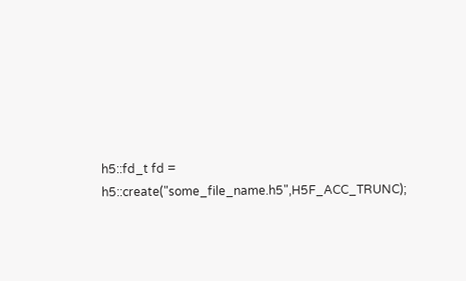h5::fd_t fd = h5::create("some_file_name.h5",H5F_ACC_TRUNC);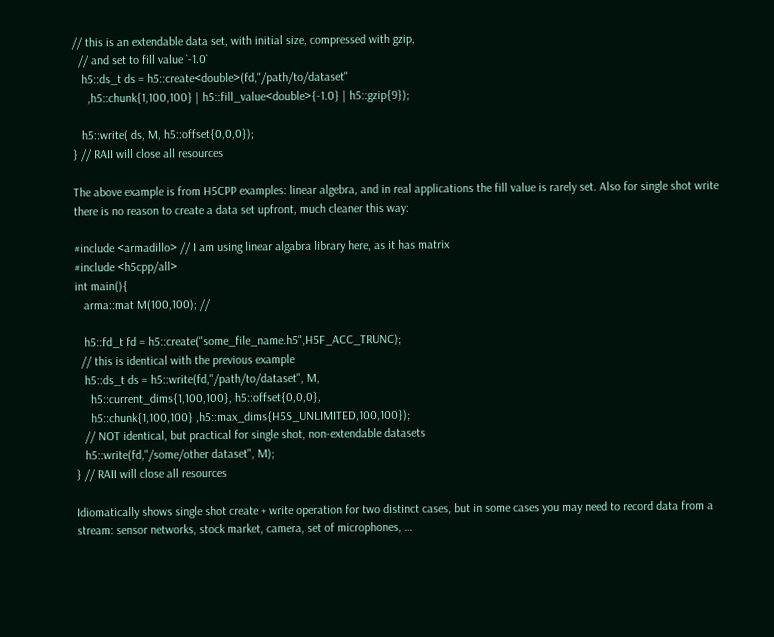// this is an extendable data set, with initial size, compressed with gzip,
  // and set to fill value `-1.0`
   h5::ds_t ds = h5::create<double>(fd,"/path/to/dataset"
     ,h5::chunk{1,100,100} | h5::fill_value<double>{-1.0} | h5::gzip{9});

   h5::write( ds, M, h5::offset{0,0,0});
} // RAII will close all resources

The above example is from H5CPP examples: linear algebra, and in real applications the fill value is rarely set. Also for single shot write there is no reason to create a data set upfront, much cleaner this way:

#include <armadillo> // I am using linear algabra library here, as it has matrix
#include <h5cpp/all>
int main(){
   arma::mat M(100,100); //

   h5::fd_t fd = h5::create("some_file_name.h5",H5F_ACC_TRUNC);
  // this is identical with the previous example
   h5::ds_t ds = h5::write(fd,"/path/to/dataset", M,
     h5::current_dims{1,100,100}, h5::offset{0,0,0},
     h5::chunk{1,100,100} ,h5::max_dims{H5S_UNLIMITED,100,100});
   // NOT identical, but practical for single shot, non-extendable datasets
   h5::write(fd,"/some/other dataset", M);
} // RAII will close all resources

Idiomatically shows single shot create + write operation for two distinct cases, but in some cases you may need to record data from a stream: sensor networks, stock market, camera, set of microphones, …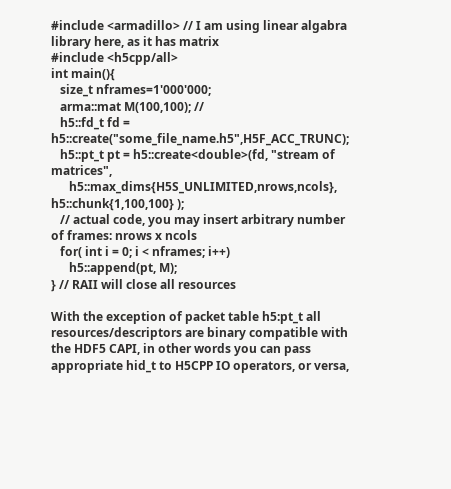#include <armadillo> // I am using linear algabra library here, as it has matrix
#include <h5cpp/all>
int main(){
   size_t nframes=1'000'000;
   arma::mat M(100,100); //
   h5::fd_t fd = h5::create("some_file_name.h5",H5F_ACC_TRUNC);
   h5::pt_t pt = h5::create<double>(fd, "stream of matrices",
      h5::max_dims{H5S_UNLIMITED,nrows,ncols}, h5::chunk{1,100,100} );
   // actual code, you may insert arbitrary number of frames: nrows x ncols
   for( int i = 0; i < nframes; i++)
      h5::append(pt, M);
} // RAII will close all resources

With the exception of packet table h5:pt_t all resources/descriptors are binary compatible with the HDF5 CAPI, in other words you can pass appropriate hid_t to H5CPP IO operators, or versa,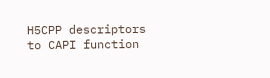H5CPP descriptors to CAPI function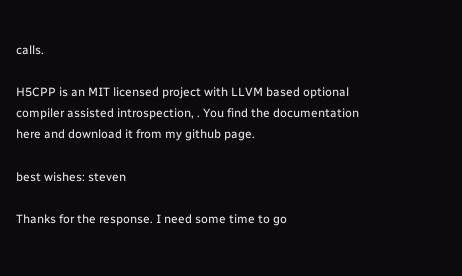calls.

H5CPP is an MIT licensed project with LLVM based optional compiler assisted introspection, . You find the documentation here and download it from my github page.

best wishes: steven

Thanks for the response. I need some time to go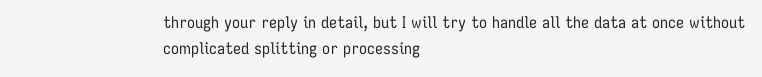through your reply in detail, but I will try to handle all the data at once without complicated splitting or processing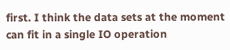first. I think the data sets at the moment can fit in a single IO operation